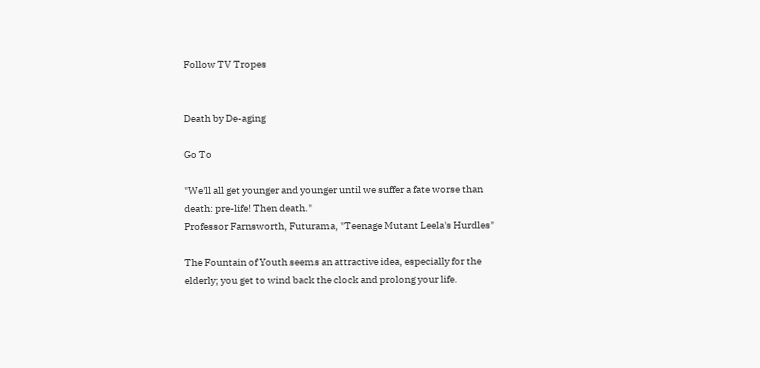Follow TV Tropes


Death by De-aging

Go To

"We'll all get younger and younger until we suffer a fate worse than death: pre-life! Then death."
Professor Farnsworth, Futurama, "Teenage Mutant Leela's Hurdles"

The Fountain of Youth seems an attractive idea, especially for the elderly; you get to wind back the clock and prolong your life.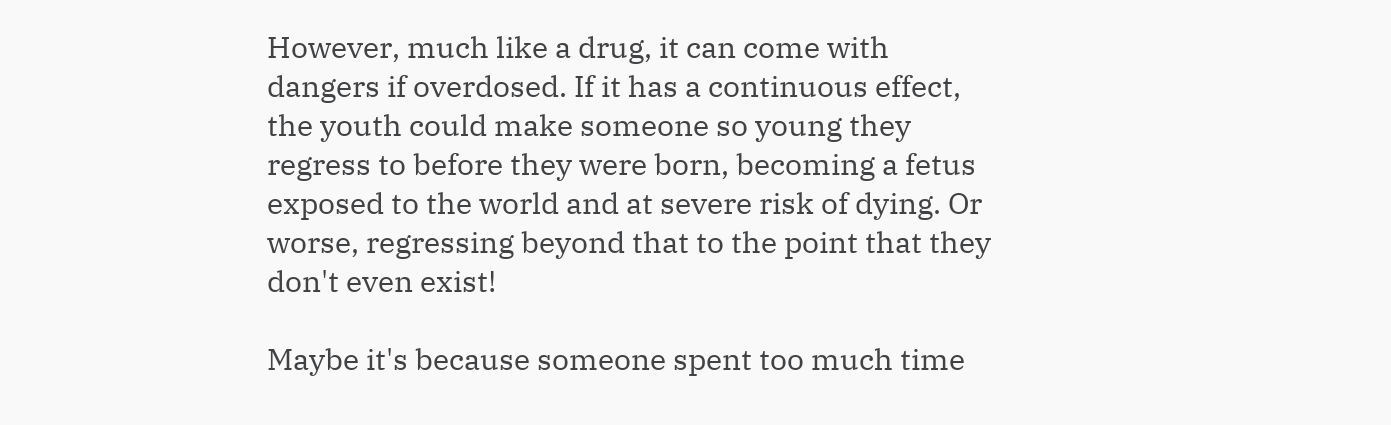However, much like a drug, it can come with dangers if overdosed. If it has a continuous effect, the youth could make someone so young they regress to before they were born, becoming a fetus exposed to the world and at severe risk of dying. Or worse, regressing beyond that to the point that they don't even exist!

Maybe it's because someone spent too much time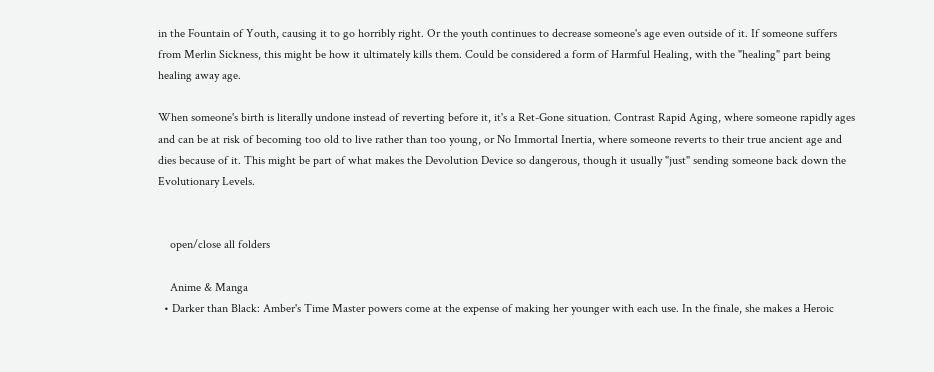in the Fountain of Youth, causing it to go horribly right. Or the youth continues to decrease someone's age even outside of it. If someone suffers from Merlin Sickness, this might be how it ultimately kills them. Could be considered a form of Harmful Healing, with the "healing" part being healing away age.

When someone's birth is literally undone instead of reverting before it, it's a Ret-Gone situation. Contrast Rapid Aging, where someone rapidly ages and can be at risk of becoming too old to live rather than too young, or No Immortal Inertia, where someone reverts to their true ancient age and dies because of it. This might be part of what makes the Devolution Device so dangerous, though it usually "just" sending someone back down the Evolutionary Levels.


    open/close all folders

    Anime & Manga
  • Darker than Black: Amber's Time Master powers come at the expense of making her younger with each use. In the finale, she makes a Heroic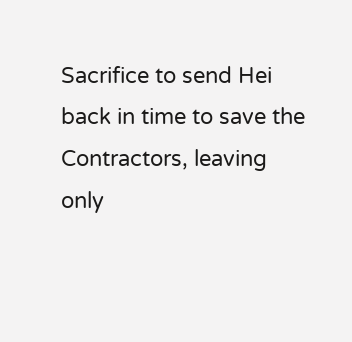Sacrifice to send Hei back in time to save the Contractors, leaving only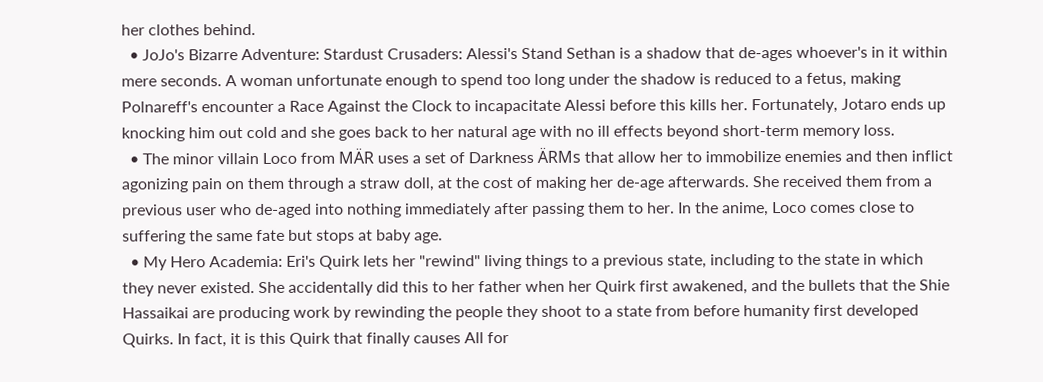her clothes behind.
  • JoJo's Bizarre Adventure: Stardust Crusaders: Alessi's Stand Sethan is a shadow that de-ages whoever's in it within mere seconds. A woman unfortunate enough to spend too long under the shadow is reduced to a fetus, making Polnareff's encounter a Race Against the Clock to incapacitate Alessi before this kills her. Fortunately, Jotaro ends up knocking him out cold and she goes back to her natural age with no ill effects beyond short-term memory loss.
  • The minor villain Loco from MÄR uses a set of Darkness ÄRMs that allow her to immobilize enemies and then inflict agonizing pain on them through a straw doll, at the cost of making her de-age afterwards. She received them from a previous user who de-aged into nothing immediately after passing them to her. In the anime, Loco comes close to suffering the same fate but stops at baby age.
  • My Hero Academia: Eri's Quirk lets her "rewind" living things to a previous state, including to the state in which they never existed. She accidentally did this to her father when her Quirk first awakened, and the bullets that the Shie Hassaikai are producing work by rewinding the people they shoot to a state from before humanity first developed Quirks. In fact, it is this Quirk that finally causes All for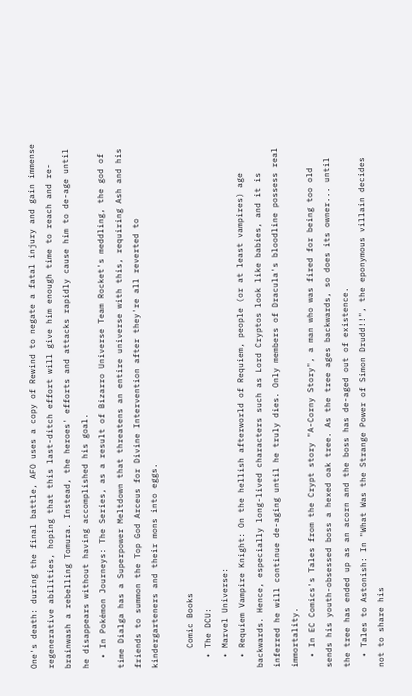One's death: during the final battle, AFO uses a copy of Rewind to negate a fatal injury and gain immense regenerative abilities, hoping that this last-ditch effort will give him enough time to reach and re-brainwash a rebelling Tomura. Instead, the heroes' efforts and attacks rapidly cause him to de-age until he disappears without having accomplished his goal.
  • In Pokémon Journeys: The Series, as a result of Bizarro Universe Team Rocket's meddling, the god of time Dialga has a Superpower Meltdown that threatens an entire universe with this, requiring Ash and his friends to summon the Top God Arceus for Divine Intervention after they're all reverted to kindergarteners and their mons into eggs.

    Comic Books
  • The DCU:
  • Marvel Universe:
  • Requiem Vampire Knight: On the hellish afterworld of Requiem, people (or at least vampires) age backwards. Hence, especially long-lived characters such as Lord Cryptos look like babies, and it is inferred he will continue de-aging until he truly dies. Only members of Dracula's bloodline possess real immortality.
  • In EC Comics's Tales from the Crypt story "A-Corny Story", a man who was fired for being too old sends his youth-obsessed boss a hexed oak tree. As the tree ages backwards, so does its owner... until the tree has ended up as an acorn and the boss has de-aged out of existence.
  • Tales to Astonish: In "What Was the Strange Power of Simon Drudd!!", the eponymous villain decides not to share his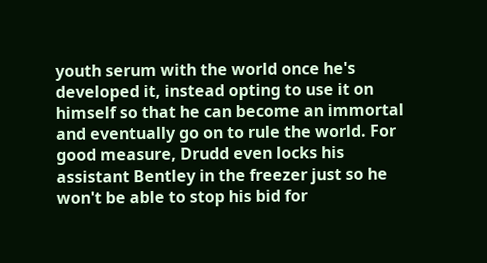youth serum with the world once he's developed it, instead opting to use it on himself so that he can become an immortal and eventually go on to rule the world. For good measure, Drudd even locks his assistant Bentley in the freezer just so he won't be able to stop his bid for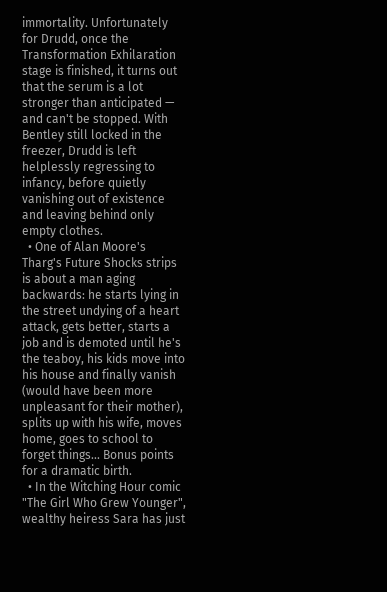immortality. Unfortunately for Drudd, once the Transformation Exhilaration stage is finished, it turns out that the serum is a lot stronger than anticipated — and can't be stopped. With Bentley still locked in the freezer, Drudd is left helplessly regressing to infancy, before quietly vanishing out of existence and leaving behind only empty clothes.
  • One of Alan Moore's Tharg's Future Shocks strips is about a man aging backwards: he starts lying in the street undying of a heart attack, gets better, starts a job and is demoted until he's the teaboy, his kids move into his house and finally vanish (would have been more unpleasant for their mother), splits up with his wife, moves home, goes to school to forget things... Bonus points for a dramatic birth.
  • In the Witching Hour comic "The Girl Who Grew Younger", wealthy heiress Sara has just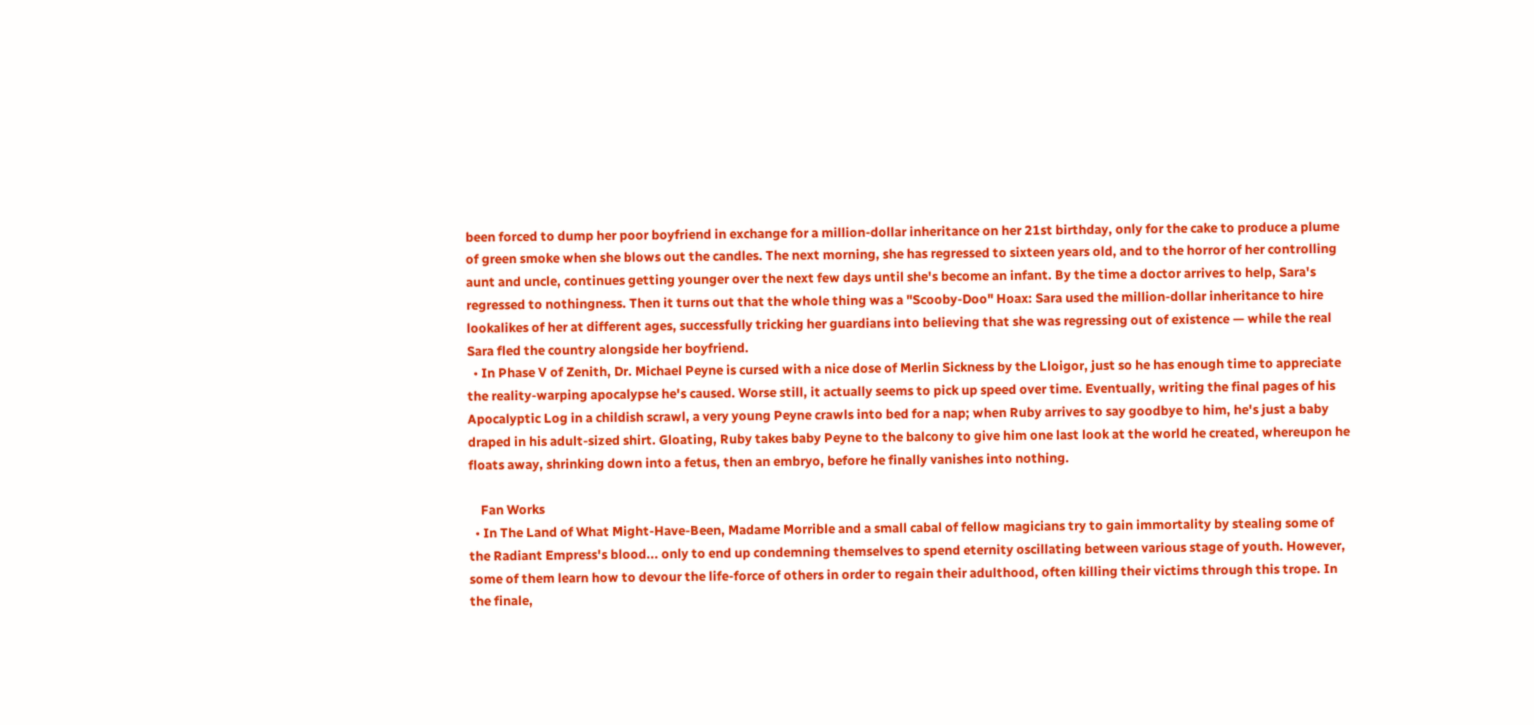been forced to dump her poor boyfriend in exchange for a million-dollar inheritance on her 21st birthday, only for the cake to produce a plume of green smoke when she blows out the candles. The next morning, she has regressed to sixteen years old, and to the horror of her controlling aunt and uncle, continues getting younger over the next few days until she's become an infant. By the time a doctor arrives to help, Sara's regressed to nothingness. Then it turns out that the whole thing was a "Scooby-Doo" Hoax: Sara used the million-dollar inheritance to hire lookalikes of her at different ages, successfully tricking her guardians into believing that she was regressing out of existence — while the real Sara fled the country alongside her boyfriend.
  • In Phase V of Zenith, Dr. Michael Peyne is cursed with a nice dose of Merlin Sickness by the Lloigor, just so he has enough time to appreciate the reality-warping apocalypse he's caused. Worse still, it actually seems to pick up speed over time. Eventually, writing the final pages of his Apocalyptic Log in a childish scrawl, a very young Peyne crawls into bed for a nap; when Ruby arrives to say goodbye to him, he's just a baby draped in his adult-sized shirt. Gloating, Ruby takes baby Peyne to the balcony to give him one last look at the world he created, whereupon he floats away, shrinking down into a fetus, then an embryo, before he finally vanishes into nothing.

    Fan Works
  • In The Land of What Might-Have-Been, Madame Morrible and a small cabal of fellow magicians try to gain immortality by stealing some of the Radiant Empress's blood... only to end up condemning themselves to spend eternity oscillating between various stage of youth. However, some of them learn how to devour the life-force of others in order to regain their adulthood, often killing their victims through this trope. In the finale,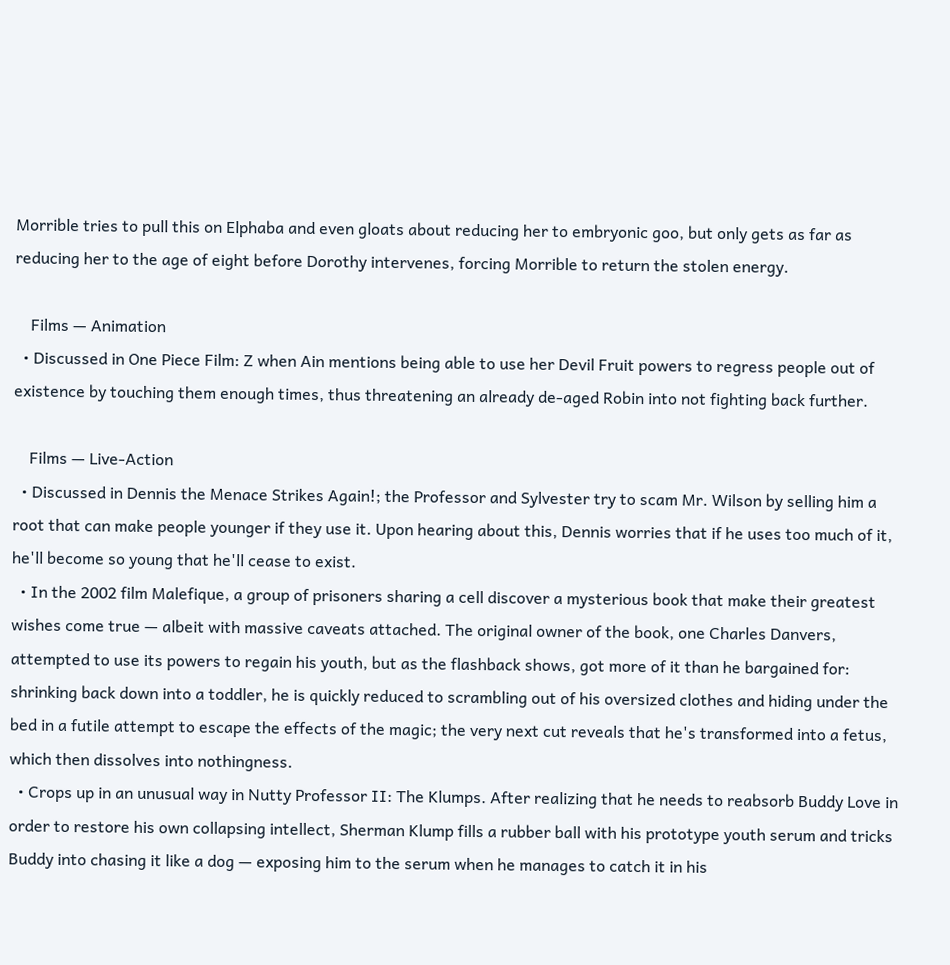Morrible tries to pull this on Elphaba and even gloats about reducing her to embryonic goo, but only gets as far as reducing her to the age of eight before Dorothy intervenes, forcing Morrible to return the stolen energy.

    Films — Animation
  • Discussed in One Piece Film: Z when Ain mentions being able to use her Devil Fruit powers to regress people out of existence by touching them enough times, thus threatening an already de-aged Robin into not fighting back further.

    Films — Live-Action
  • Discussed in Dennis the Menace Strikes Again!; the Professor and Sylvester try to scam Mr. Wilson by selling him a root that can make people younger if they use it. Upon hearing about this, Dennis worries that if he uses too much of it, he'll become so young that he'll cease to exist.
  • In the 2002 film Malefique, a group of prisoners sharing a cell discover a mysterious book that make their greatest wishes come true — albeit with massive caveats attached. The original owner of the book, one Charles Danvers, attempted to use its powers to regain his youth, but as the flashback shows, got more of it than he bargained for: shrinking back down into a toddler, he is quickly reduced to scrambling out of his oversized clothes and hiding under the bed in a futile attempt to escape the effects of the magic; the very next cut reveals that he's transformed into a fetus, which then dissolves into nothingness.
  • Crops up in an unusual way in Nutty Professor II: The Klumps. After realizing that he needs to reabsorb Buddy Love in order to restore his own collapsing intellect, Sherman Klump fills a rubber ball with his prototype youth serum and tricks Buddy into chasing it like a dog — exposing him to the serum when he manages to catch it in his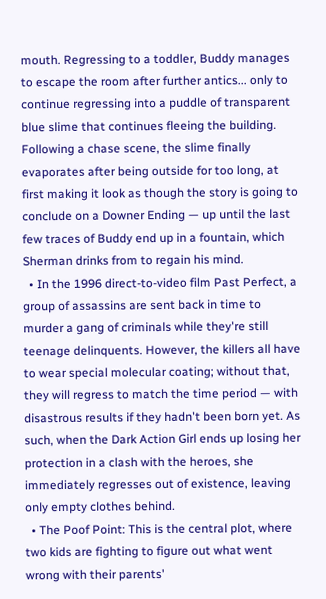mouth. Regressing to a toddler, Buddy manages to escape the room after further antics... only to continue regressing into a puddle of transparent blue slime that continues fleeing the building. Following a chase scene, the slime finally evaporates after being outside for too long, at first making it look as though the story is going to conclude on a Downer Ending — up until the last few traces of Buddy end up in a fountain, which Sherman drinks from to regain his mind.
  • In the 1996 direct-to-video film Past Perfect, a group of assassins are sent back in time to murder a gang of criminals while they're still teenage delinquents. However, the killers all have to wear special molecular coating; without that, they will regress to match the time period — with disastrous results if they hadn't been born yet. As such, when the Dark Action Girl ends up losing her protection in a clash with the heroes, she immediately regresses out of existence, leaving only empty clothes behind.
  • The Poof Point: This is the central plot, where two kids are fighting to figure out what went wrong with their parents'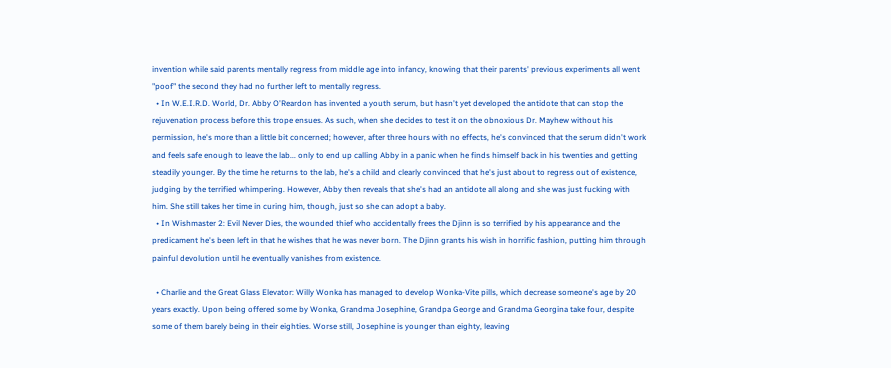invention while said parents mentally regress from middle age into infancy, knowing that their parents' previous experiments all went "poof" the second they had no further left to mentally regress.
  • In W.E.I.R.D. World, Dr. Abby O'Reardon has invented a youth serum, but hasn't yet developed the antidote that can stop the rejuvenation process before this trope ensues. As such, when she decides to test it on the obnoxious Dr. Mayhew without his permission, he's more than a little bit concerned; however, after three hours with no effects, he's convinced that the serum didn't work and feels safe enough to leave the lab... only to end up calling Abby in a panic when he finds himself back in his twenties and getting steadily younger. By the time he returns to the lab, he's a child and clearly convinced that he's just about to regress out of existence, judging by the terrified whimpering. However, Abby then reveals that she's had an antidote all along and she was just fucking with him. She still takes her time in curing him, though, just so she can adopt a baby.
  • In Wishmaster 2: Evil Never Dies, the wounded thief who accidentally frees the Djinn is so terrified by his appearance and the predicament he's been left in that he wishes that he was never born. The Djinn grants his wish in horrific fashion, putting him through painful devolution until he eventually vanishes from existence.

  • Charlie and the Great Glass Elevator: Willy Wonka has managed to develop Wonka-Vite pills, which decrease someone's age by 20 years exactly. Upon being offered some by Wonka, Grandma Josephine, Grandpa George and Grandma Georgina take four, despite some of them barely being in their eighties. Worse still, Josephine is younger than eighty, leaving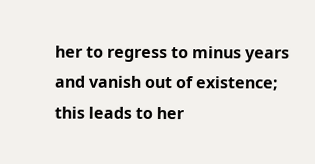her to regress to minus years and vanish out of existence; this leads to her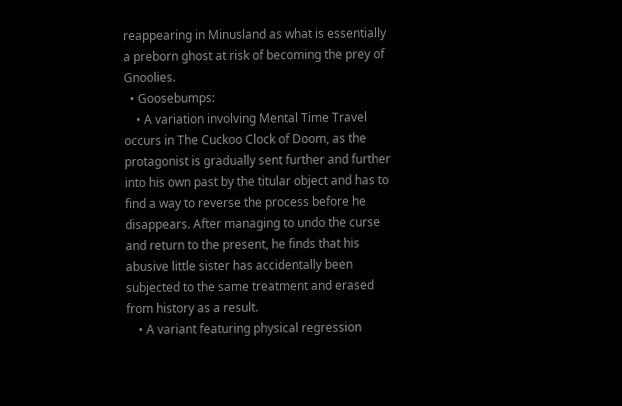reappearing in Minusland as what is essentially a preborn ghost at risk of becoming the prey of Gnoolies.
  • Goosebumps:
    • A variation involving Mental Time Travel occurs in The Cuckoo Clock of Doom, as the protagonist is gradually sent further and further into his own past by the titular object and has to find a way to reverse the process before he disappears. After managing to undo the curse and return to the present, he finds that his abusive little sister has accidentally been subjected to the same treatment and erased from history as a result.
    • A variant featuring physical regression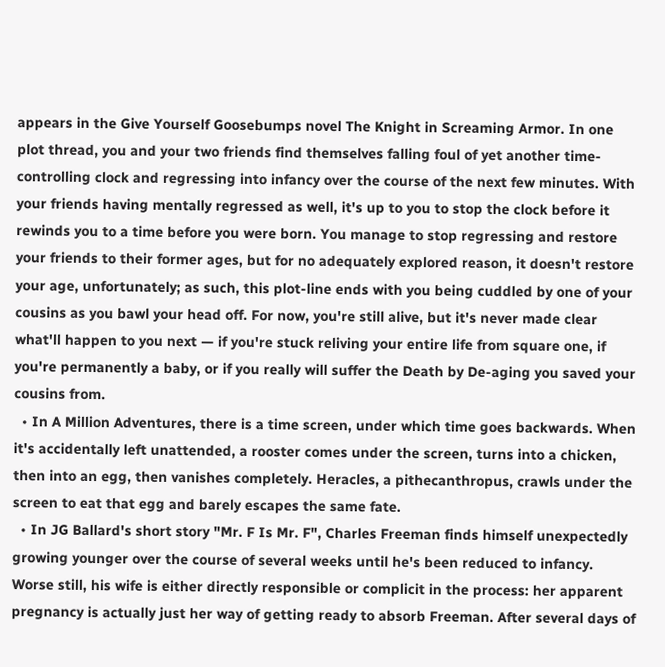appears in the Give Yourself Goosebumps novel The Knight in Screaming Armor. In one plot thread, you and your two friends find themselves falling foul of yet another time-controlling clock and regressing into infancy over the course of the next few minutes. With your friends having mentally regressed as well, it's up to you to stop the clock before it rewinds you to a time before you were born. You manage to stop regressing and restore your friends to their former ages, but for no adequately explored reason, it doesn't restore your age, unfortunately; as such, this plot-line ends with you being cuddled by one of your cousins as you bawl your head off. For now, you're still alive, but it's never made clear what'll happen to you next — if you're stuck reliving your entire life from square one, if you're permanently a baby, or if you really will suffer the Death by De-aging you saved your cousins from.
  • In A Million Adventures, there is a time screen, under which time goes backwards. When it's accidentally left unattended, a rooster comes under the screen, turns into a chicken, then into an egg, then vanishes completely. Heracles, a pithecanthropus, crawls under the screen to eat that egg and barely escapes the same fate.
  • In JG Ballard's short story "Mr. F Is Mr. F", Charles Freeman finds himself unexpectedly growing younger over the course of several weeks until he's been reduced to infancy. Worse still, his wife is either directly responsible or complicit in the process: her apparent pregnancy is actually just her way of getting ready to absorb Freeman. After several days of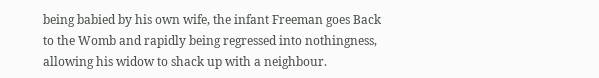being babied by his own wife, the infant Freeman goes Back to the Womb and rapidly being regressed into nothingness, allowing his widow to shack up with a neighbour.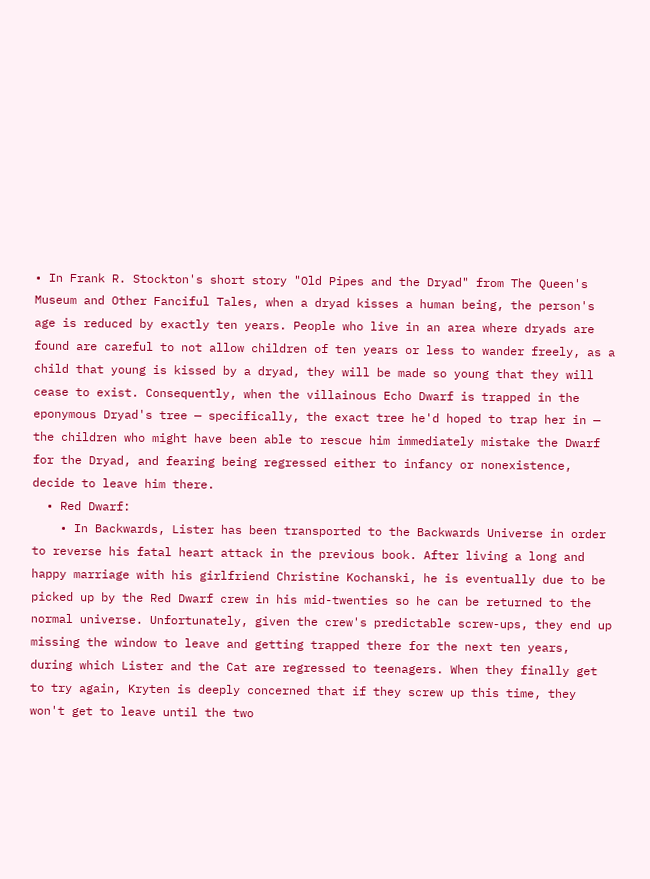• In Frank R. Stockton's short story "Old Pipes and the Dryad" from The Queen's Museum and Other Fanciful Tales, when a dryad kisses a human being, the person's age is reduced by exactly ten years. People who live in an area where dryads are found are careful to not allow children of ten years or less to wander freely, as a child that young is kissed by a dryad, they will be made so young that they will cease to exist. Consequently, when the villainous Echo Dwarf is trapped in the eponymous Dryad's tree — specifically, the exact tree he'd hoped to trap her in — the children who might have been able to rescue him immediately mistake the Dwarf for the Dryad, and fearing being regressed either to infancy or nonexistence, decide to leave him there.
  • Red Dwarf:
    • In Backwards, Lister has been transported to the Backwards Universe in order to reverse his fatal heart attack in the previous book. After living a long and happy marriage with his girlfriend Christine Kochanski, he is eventually due to be picked up by the Red Dwarf crew in his mid-twenties so he can be returned to the normal universe. Unfortunately, given the crew's predictable screw-ups, they end up missing the window to leave and getting trapped there for the next ten years, during which Lister and the Cat are regressed to teenagers. When they finally get to try again, Kryten is deeply concerned that if they screw up this time, they won't get to leave until the two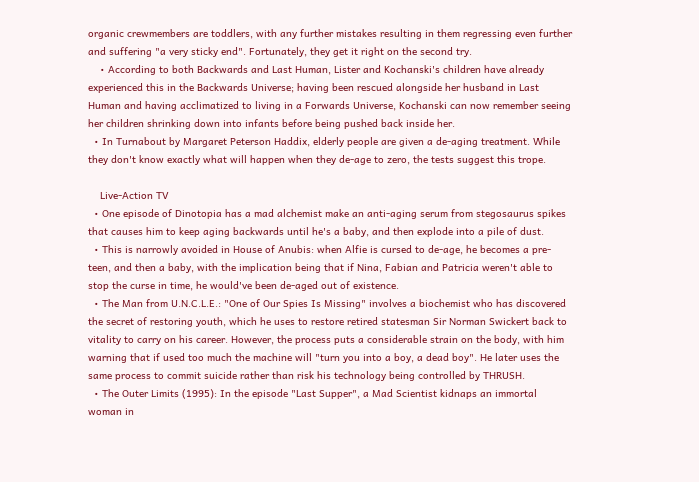organic crewmembers are toddlers, with any further mistakes resulting in them regressing even further and suffering "a very sticky end". Fortunately, they get it right on the second try.
    • According to both Backwards and Last Human, Lister and Kochanski's children have already experienced this in the Backwards Universe; having been rescued alongside her husband in Last Human and having acclimatized to living in a Forwards Universe, Kochanski can now remember seeing her children shrinking down into infants before being pushed back inside her.
  • In Turnabout by Margaret Peterson Haddix, elderly people are given a de-aging treatment. While they don't know exactly what will happen when they de-age to zero, the tests suggest this trope.

    Live-Action TV
  • One episode of Dinotopia has a mad alchemist make an anti-aging serum from stegosaurus spikes that causes him to keep aging backwards until he's a baby, and then explode into a pile of dust.
  • This is narrowly avoided in House of Anubis: when Alfie is cursed to de-age, he becomes a pre-teen, and then a baby, with the implication being that if Nina, Fabian and Patricia weren't able to stop the curse in time, he would've been de-aged out of existence.
  • The Man from U.N.C.L.E.: "One of Our Spies Is Missing" involves a biochemist who has discovered the secret of restoring youth, which he uses to restore retired statesman Sir Norman Swickert back to vitality to carry on his career. However, the process puts a considerable strain on the body, with him warning that if used too much the machine will "turn you into a boy, a dead boy". He later uses the same process to commit suicide rather than risk his technology being controlled by THRUSH.
  • The Outer Limits (1995): In the episode "Last Supper", a Mad Scientist kidnaps an immortal woman in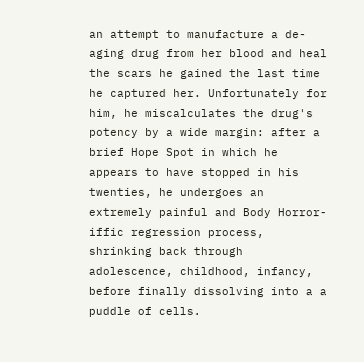an attempt to manufacture a de-aging drug from her blood and heal the scars he gained the last time he captured her. Unfortunately for him, he miscalculates the drug's potency by a wide margin: after a brief Hope Spot in which he appears to have stopped in his twenties, he undergoes an extremely painful and Body Horror-iffic regression process, shrinking back through adolescence, childhood, infancy, before finally dissolving into a a puddle of cells.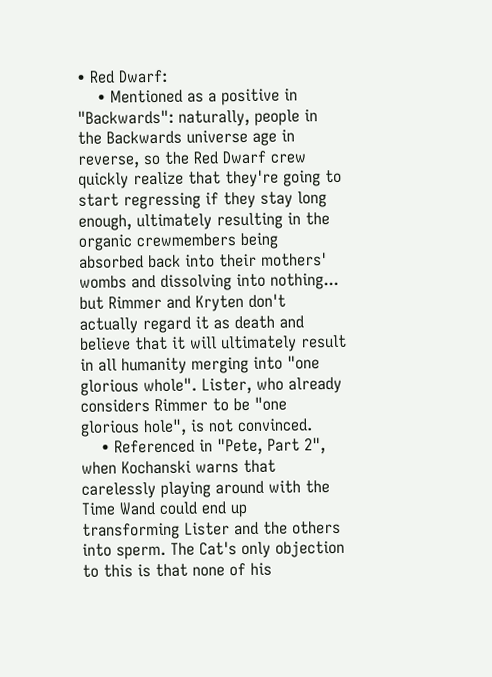• Red Dwarf:
    • Mentioned as a positive in "Backwards": naturally, people in the Backwards universe age in reverse, so the Red Dwarf crew quickly realize that they're going to start regressing if they stay long enough, ultimately resulting in the organic crewmembers being absorbed back into their mothers' wombs and dissolving into nothing... but Rimmer and Kryten don't actually regard it as death and believe that it will ultimately result in all humanity merging into "one glorious whole". Lister, who already considers Rimmer to be "one glorious hole", is not convinced.
    • Referenced in "Pete, Part 2", when Kochanski warns that carelessly playing around with the Time Wand could end up transforming Lister and the others into sperm. The Cat's only objection to this is that none of his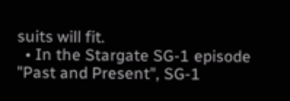suits will fit.
  • In the Stargate SG-1 episode "Past and Present", SG-1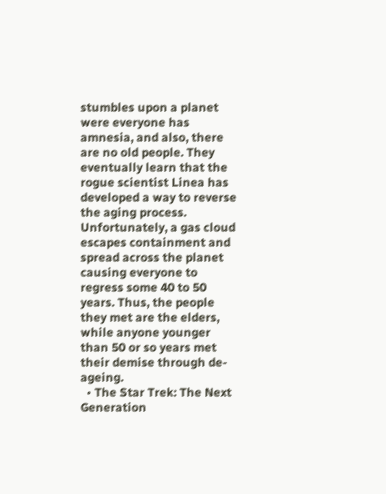stumbles upon a planet were everyone has amnesia, and also, there are no old people. They eventually learn that the rogue scientist Linea has developed a way to reverse the aging process. Unfortunately, a gas cloud escapes containment and spread across the planet causing everyone to regress some 40 to 50 years. Thus, the people they met are the elders, while anyone younger than 50 or so years met their demise through de-ageing.
  • The Star Trek: The Next Generation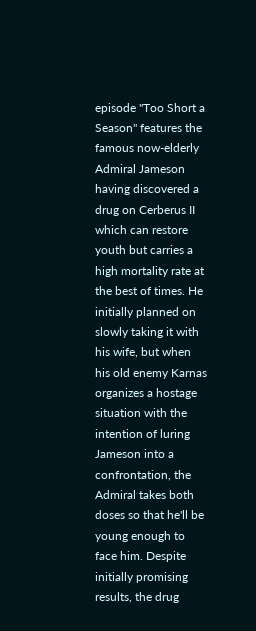episode "Too Short a Season" features the famous now-elderly Admiral Jameson having discovered a drug on Cerberus II which can restore youth but carries a high mortality rate at the best of times. He initially planned on slowly taking it with his wife, but when his old enemy Karnas organizes a hostage situation with the intention of luring Jameson into a confrontation, the Admiral takes both doses so that he'll be young enough to face him. Despite initially promising results, the drug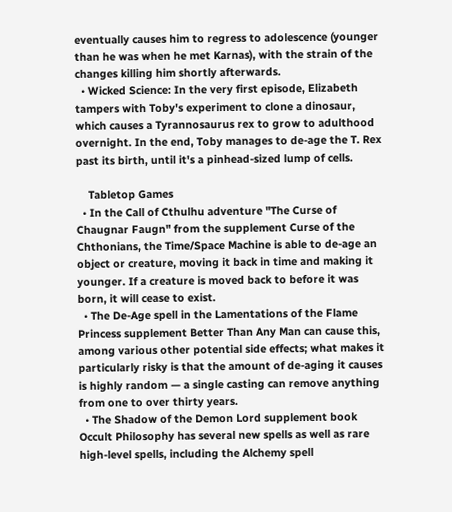eventually causes him to regress to adolescence (younger than he was when he met Karnas), with the strain of the changes killing him shortly afterwards.
  • Wicked Science: In the very first episode, Elizabeth tampers with Toby's experiment to clone a dinosaur, which causes a Tyrannosaurus rex to grow to adulthood overnight. In the end, Toby manages to de-age the T. Rex past its birth, until it's a pinhead-sized lump of cells.

    Tabletop Games
  • In the Call of Cthulhu adventure "The Curse of Chaugnar Faugn" from the supplement Curse of the Chthonians, the Time/Space Machine is able to de-age an object or creature, moving it back in time and making it younger. If a creature is moved back to before it was born, it will cease to exist.
  • The De-Age spell in the Lamentations of the Flame Princess supplement Better Than Any Man can cause this, among various other potential side effects; what makes it particularly risky is that the amount of de-aging it causes is highly random — a single casting can remove anything from one to over thirty years.
  • The Shadow of the Demon Lord supplement book Occult Philosophy has several new spells as well as rare high-level spells, including the Alchemy spell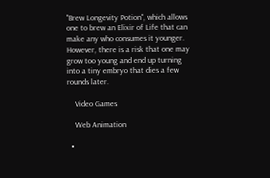"Brew Longevity Potion", which allows one to brew an Elixir of Life that can make any who consumes it younger. However, there is a risk that one may grow too young and end up turning into a tiny embryo that dies a few rounds later.

    Video Games

    Web Animation

  •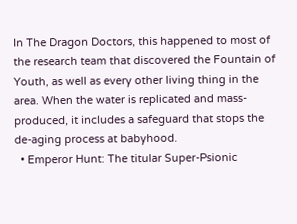In The Dragon Doctors, this happened to most of the research team that discovered the Fountain of Youth, as well as every other living thing in the area. When the water is replicated and mass-produced, it includes a safeguard that stops the de-aging process at babyhood.
  • Emperor Hunt: The titular Super-Psionic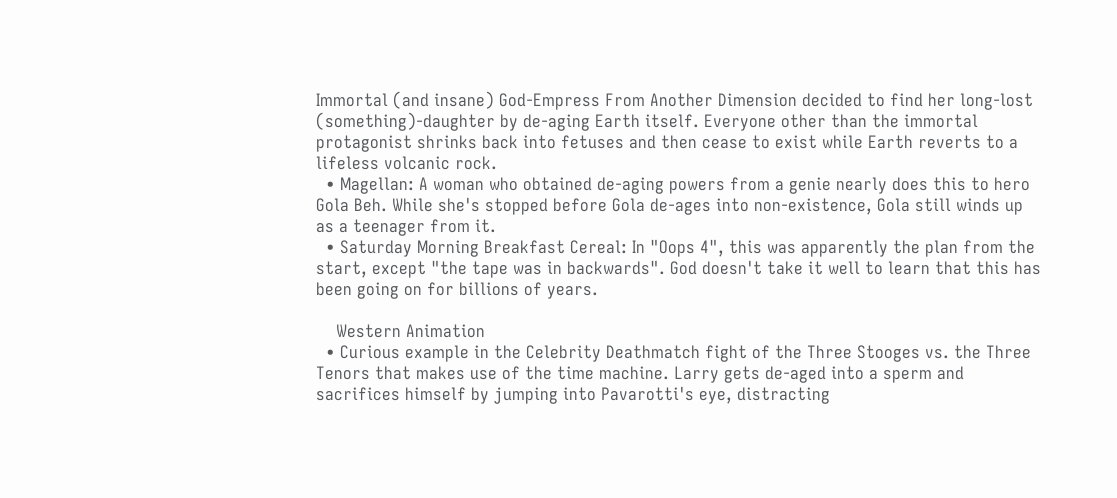Immortal (and insane) God-Empress From Another Dimension decided to find her long-lost (something)-daughter by de-aging Earth itself. Everyone other than the immortal protagonist shrinks back into fetuses and then cease to exist while Earth reverts to a lifeless volcanic rock.
  • Magellan: A woman who obtained de-aging powers from a genie nearly does this to hero Gola Beh. While she's stopped before Gola de-ages into non-existence, Gola still winds up as a teenager from it.
  • Saturday Morning Breakfast Cereal: In "Oops 4", this was apparently the plan from the start, except "the tape was in backwards". God doesn't take it well to learn that this has been going on for billions of years.

    Western Animation
  • Curious example in the Celebrity Deathmatch fight of the Three Stooges vs. the Three Tenors that makes use of the time machine. Larry gets de-aged into a sperm and sacrifices himself by jumping into Pavarotti's eye, distracting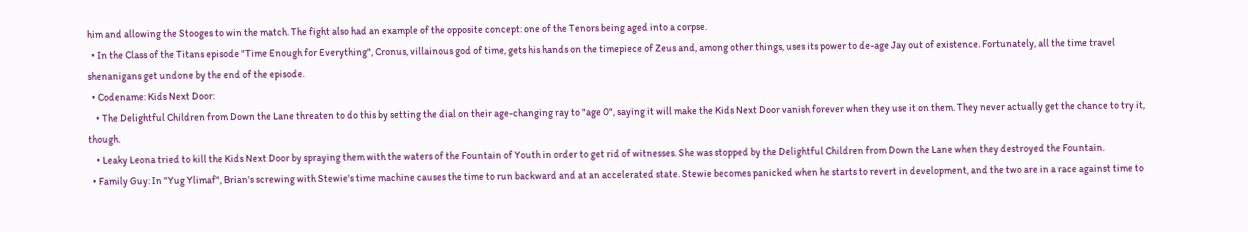him and allowing the Stooges to win the match. The fight also had an example of the opposite concept: one of the Tenors being aged into a corpse.
  • In the Class of the Titans episode "Time Enough for Everything", Cronus, villainous god of time, gets his hands on the timepiece of Zeus and, among other things, uses its power to de-age Jay out of existence. Fortunately, all the time travel shenanigans get undone by the end of the episode.
  • Codename: Kids Next Door:
    • The Delightful Children from Down the Lane threaten to do this by setting the dial on their age-changing ray to "age 0", saying it will make the Kids Next Door vanish forever when they use it on them. They never actually get the chance to try it, though.
    • Leaky Leona tried to kill the Kids Next Door by spraying them with the waters of the Fountain of Youth in order to get rid of witnesses. She was stopped by the Delightful Children from Down the Lane when they destroyed the Fountain.
  • Family Guy: In "Yug Ylimaf", Brian's screwing with Stewie's time machine causes the time to run backward and at an accelerated state. Stewie becomes panicked when he starts to revert in development, and the two are in a race against time to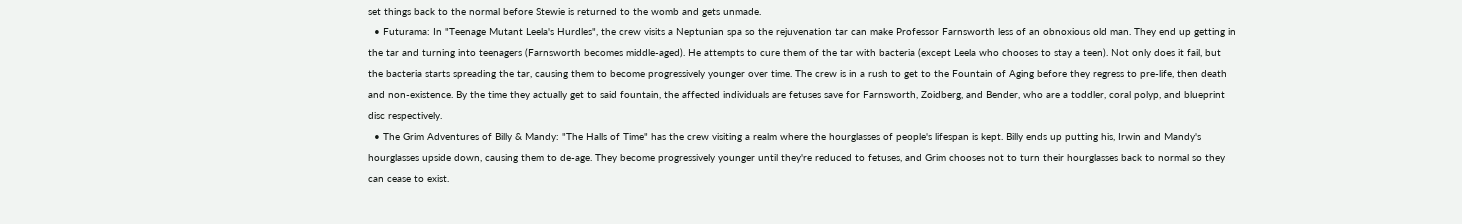set things back to the normal before Stewie is returned to the womb and gets unmade.
  • Futurama: In "Teenage Mutant Leela's Hurdles", the crew visits a Neptunian spa so the rejuvenation tar can make Professor Farnsworth less of an obnoxious old man. They end up getting in the tar and turning into teenagers (Farnsworth becomes middle-aged). He attempts to cure them of the tar with bacteria (except Leela who chooses to stay a teen). Not only does it fail, but the bacteria starts spreading the tar, causing them to become progressively younger over time. The crew is in a rush to get to the Fountain of Aging before they regress to pre-life, then death and non-existence. By the time they actually get to said fountain, the affected individuals are fetuses save for Farnsworth, Zoidberg, and Bender, who are a toddler, coral polyp, and blueprint disc respectively.
  • The Grim Adventures of Billy & Mandy: "The Halls of Time" has the crew visiting a realm where the hourglasses of people's lifespan is kept. Billy ends up putting his, Irwin and Mandy's hourglasses upside down, causing them to de-age. They become progressively younger until they're reduced to fetuses, and Grim chooses not to turn their hourglasses back to normal so they can cease to exist.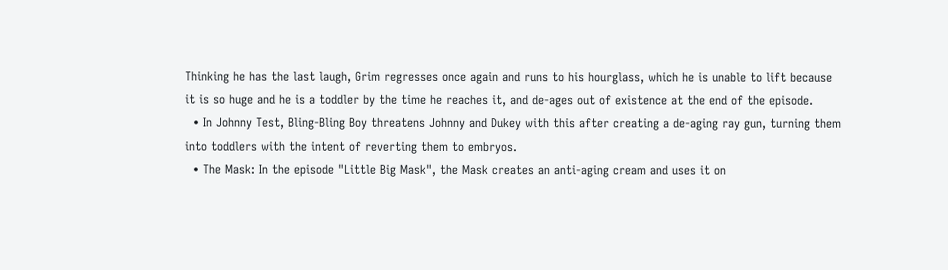Thinking he has the last laugh, Grim regresses once again and runs to his hourglass, which he is unable to lift because it is so huge and he is a toddler by the time he reaches it, and de-ages out of existence at the end of the episode.
  • In Johnny Test, Bling-Bling Boy threatens Johnny and Dukey with this after creating a de-aging ray gun, turning them into toddlers with the intent of reverting them to embryos.
  • The Mask: In the episode "Little Big Mask", the Mask creates an anti-aging cream and uses it on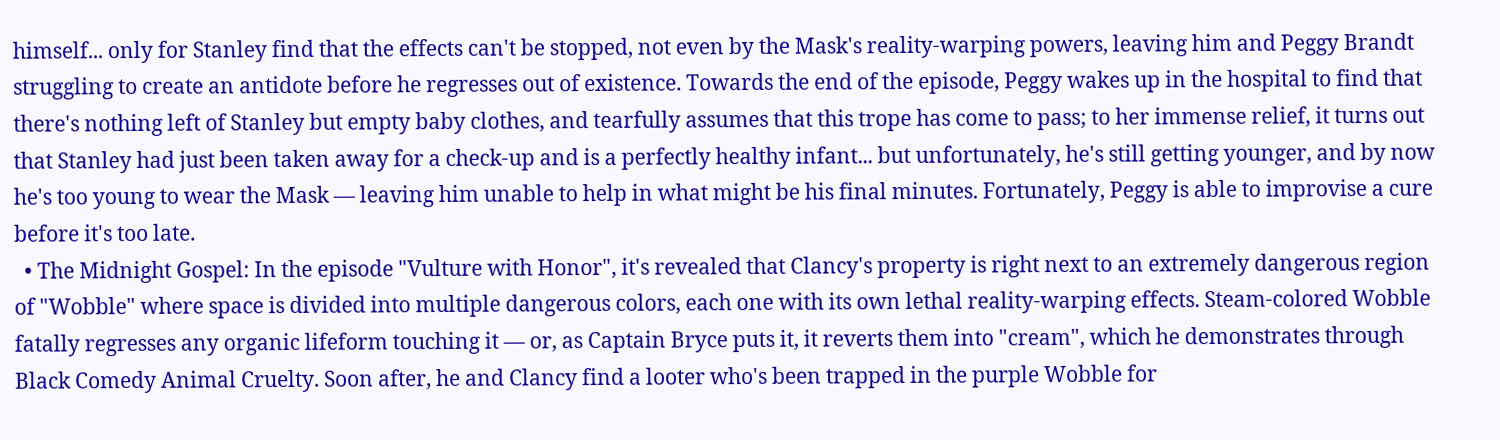himself... only for Stanley find that the effects can't be stopped, not even by the Mask's reality-warping powers, leaving him and Peggy Brandt struggling to create an antidote before he regresses out of existence. Towards the end of the episode, Peggy wakes up in the hospital to find that there's nothing left of Stanley but empty baby clothes, and tearfully assumes that this trope has come to pass; to her immense relief, it turns out that Stanley had just been taken away for a check-up and is a perfectly healthy infant... but unfortunately, he's still getting younger, and by now he's too young to wear the Mask — leaving him unable to help in what might be his final minutes. Fortunately, Peggy is able to improvise a cure before it's too late.
  • The Midnight Gospel: In the episode "Vulture with Honor", it's revealed that Clancy's property is right next to an extremely dangerous region of "Wobble" where space is divided into multiple dangerous colors, each one with its own lethal reality-warping effects. Steam-colored Wobble fatally regresses any organic lifeform touching it — or, as Captain Bryce puts it, it reverts them into "cream", which he demonstrates through Black Comedy Animal Cruelty. Soon after, he and Clancy find a looter who's been trapped in the purple Wobble for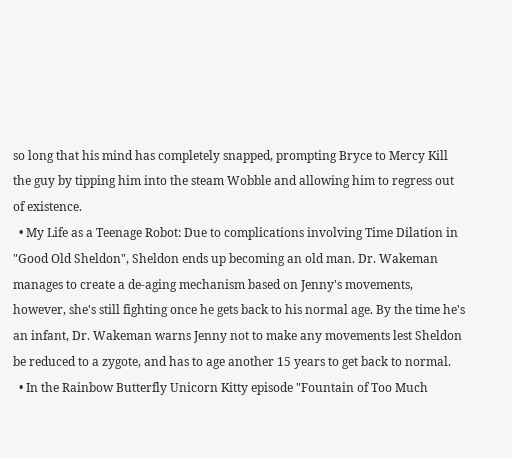so long that his mind has completely snapped, prompting Bryce to Mercy Kill the guy by tipping him into the steam Wobble and allowing him to regress out of existence.
  • My Life as a Teenage Robot: Due to complications involving Time Dilation in "Good Old Sheldon", Sheldon ends up becoming an old man. Dr. Wakeman manages to create a de-aging mechanism based on Jenny's movements, however, she's still fighting once he gets back to his normal age. By the time he's an infant, Dr. Wakeman warns Jenny not to make any movements lest Sheldon be reduced to a zygote, and has to age another 15 years to get back to normal.
  • In the Rainbow Butterfly Unicorn Kitty episode "Fountain of Too Much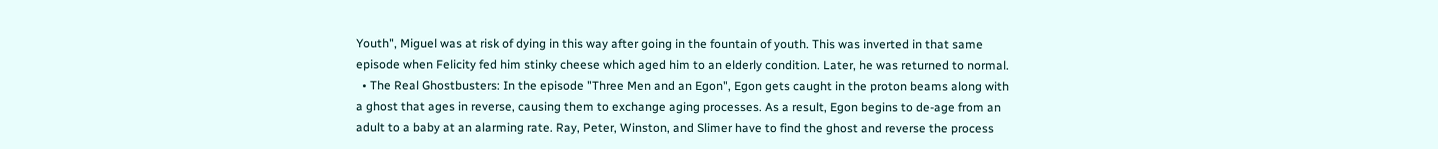Youth", Miguel was at risk of dying in this way after going in the fountain of youth. This was inverted in that same episode when Felicity fed him stinky cheese which aged him to an elderly condition. Later, he was returned to normal.
  • The Real Ghostbusters: In the episode "Three Men and an Egon", Egon gets caught in the proton beams along with a ghost that ages in reverse, causing them to exchange aging processes. As a result, Egon begins to de-age from an adult to a baby at an alarming rate. Ray, Peter, Winston, and Slimer have to find the ghost and reverse the process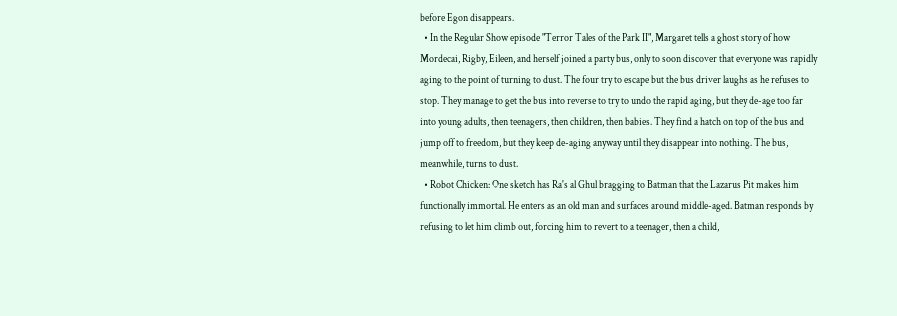before Egon disappears.
  • In the Regular Show episode "Terror Tales of the Park II", Margaret tells a ghost story of how Mordecai, Rigby, Eileen, and herself joined a party bus, only to soon discover that everyone was rapidly aging to the point of turning to dust. The four try to escape but the bus driver laughs as he refuses to stop. They manage to get the bus into reverse to try to undo the rapid aging, but they de-age too far into young adults, then teenagers, then children, then babies. They find a hatch on top of the bus and jump off to freedom, but they keep de-aging anyway until they disappear into nothing. The bus, meanwhile, turns to dust.
  • Robot Chicken: One sketch has Ra's al Ghul bragging to Batman that the Lazarus Pit makes him functionally immortal. He enters as an old man and surfaces around middle-aged. Batman responds by refusing to let him climb out, forcing him to revert to a teenager, then a child,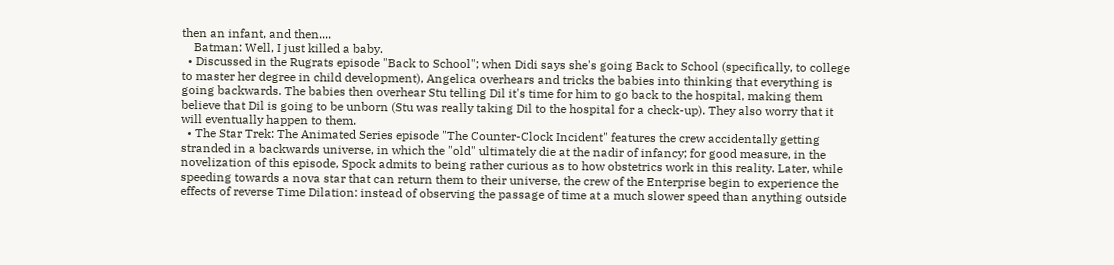then an infant, and then....
    Batman: Well, I just killed a baby.
  • Discussed in the Rugrats episode "Back to School"; when Didi says she's going Back to School (specifically, to college to master her degree in child development), Angelica overhears and tricks the babies into thinking that everything is going backwards. The babies then overhear Stu telling Dil it's time for him to go back to the hospital, making them believe that Dil is going to be unborn (Stu was really taking Dil to the hospital for a check-up). They also worry that it will eventually happen to them.
  • The Star Trek: The Animated Series episode "The Counter-Clock Incident" features the crew accidentally getting stranded in a backwards universe, in which the "old" ultimately die at the nadir of infancy; for good measure, in the novelization of this episode, Spock admits to being rather curious as to how obstetrics work in this reality. Later, while speeding towards a nova star that can return them to their universe, the crew of the Enterprise begin to experience the effects of reverse Time Dilation: instead of observing the passage of time at a much slower speed than anything outside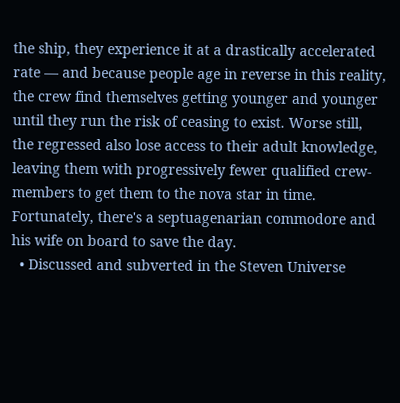the ship, they experience it at a drastically accelerated rate — and because people age in reverse in this reality, the crew find themselves getting younger and younger until they run the risk of ceasing to exist. Worse still, the regressed also lose access to their adult knowledge, leaving them with progressively fewer qualified crew-members to get them to the nova star in time. Fortunately, there's a septuagenarian commodore and his wife on board to save the day.
  • Discussed and subverted in the Steven Universe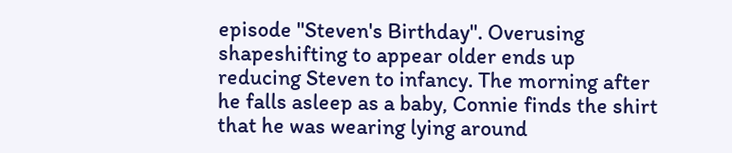episode "Steven's Birthday". Overusing shapeshifting to appear older ends up reducing Steven to infancy. The morning after he falls asleep as a baby, Connie finds the shirt that he was wearing lying around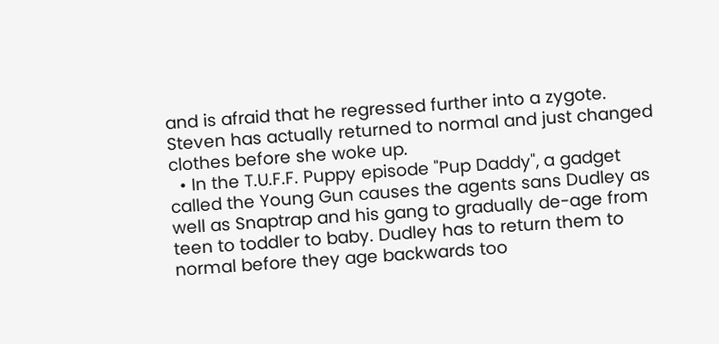and is afraid that he regressed further into a zygote. Steven has actually returned to normal and just changed clothes before she woke up.
  • In the T.U.F.F. Puppy episode "Pup Daddy", a gadget called the Young Gun causes the agents sans Dudley as well as Snaptrap and his gang to gradually de-age from teen to toddler to baby. Dudley has to return them to normal before they age backwards too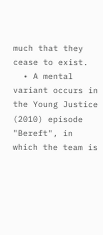much that they cease to exist.
  • A mental variant occurs in the Young Justice (2010) episode "Bereft", in which the team is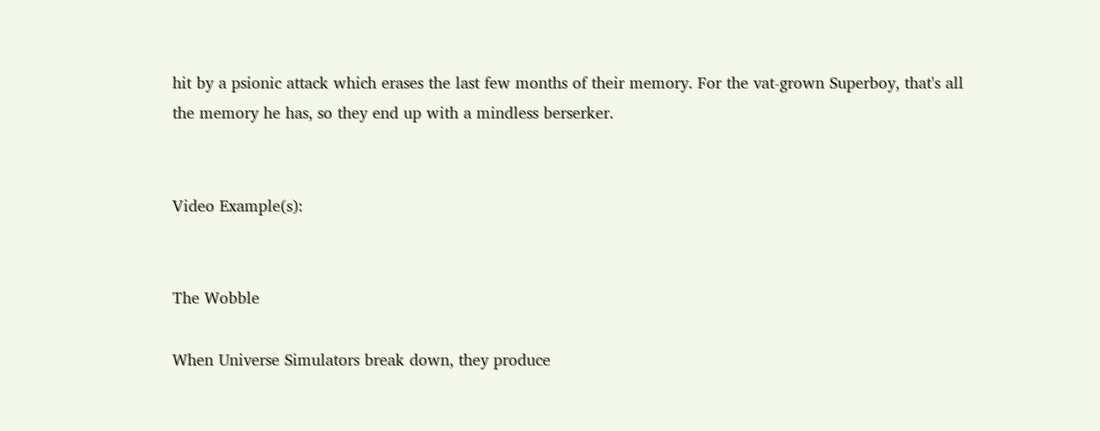hit by a psionic attack which erases the last few months of their memory. For the vat-grown Superboy, that's all the memory he has, so they end up with a mindless berserker.


Video Example(s):


The Wobble

When Universe Simulators break down, they produce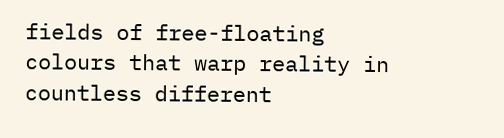fields of free-floating colours that warp reality in countless different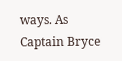ways. As Captain Bryce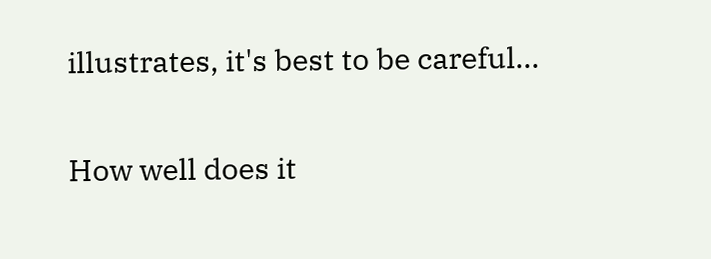illustrates, it's best to be careful...

How well does it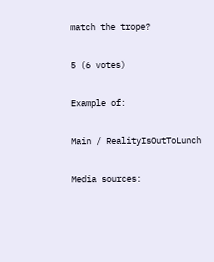match the trope?

5 (6 votes)

Example of:

Main / RealityIsOutToLunch

Media sources: